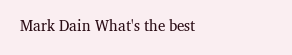Mark Dain What's the best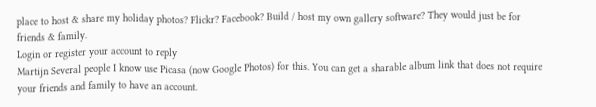place to host & share my holiday photos? Flickr? Facebook? Build / host my own gallery software? They would just be for friends & family.
Login or register your account to reply
Martijn Several people I know use Picasa (now Google Photos) for this. You can get a sharable album link that does not require your friends and family to have an account.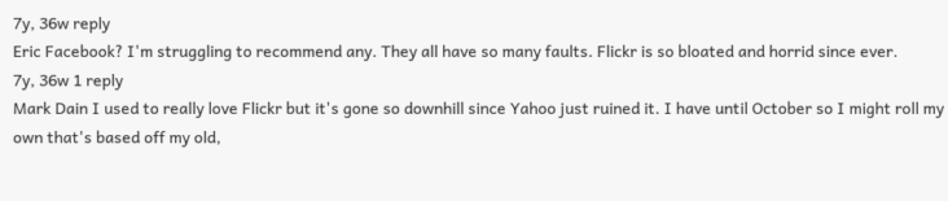7y, 36w reply
Eric Facebook? I'm struggling to recommend any. They all have so many faults. Flickr is so bloated and horrid since ever.
7y, 36w 1 reply
Mark Dain I used to really love Flickr but it's gone so downhill since Yahoo just ruined it. I have until October so I might roll my own that's based off my old,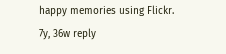happy memories using Flickr.
7y, 36w reply